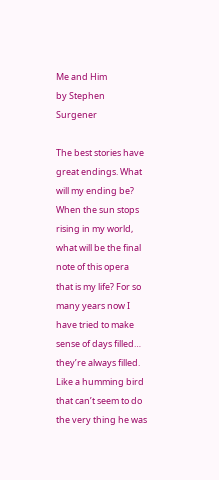Me and Him
by Stephen Surgener

The best stories have great endings. What will my ending be? When the sun stops rising in my world, what will be the final note of this opera that is my life? For so many years now I have tried to make sense of days filled… they’re always filled. Like a humming bird that can’t seem to do the very thing he was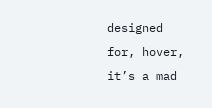designed for, hover, it’s a mad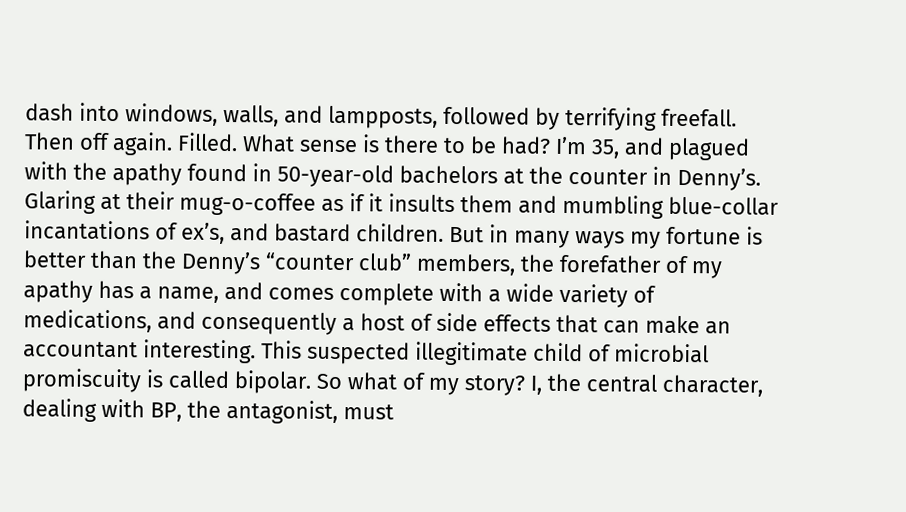dash into windows, walls, and lampposts, followed by terrifying freefall. Then off again. Filled. What sense is there to be had? I’m 35, and plagued with the apathy found in 50-year-old bachelors at the counter in Denny’s. Glaring at their mug-o-coffee as if it insults them and mumbling blue-collar incantations of ex’s, and bastard children. But in many ways my fortune is better than the Denny’s “counter club” members, the forefather of my apathy has a name, and comes complete with a wide variety of medications, and consequently a host of side effects that can make an accountant interesting. This suspected illegitimate child of microbial promiscuity is called bipolar. So what of my story? I, the central character, dealing with BP, the antagonist, must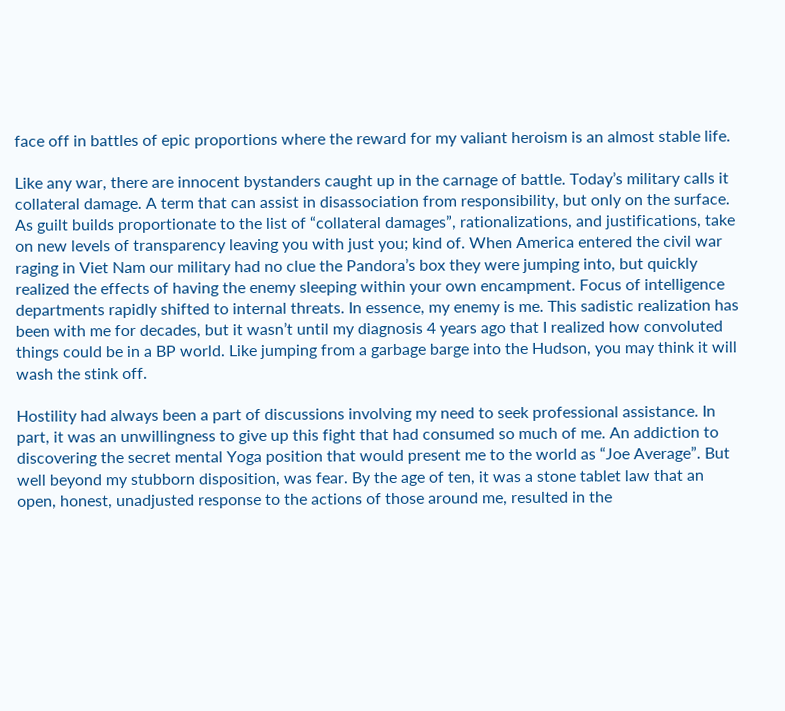face off in battles of epic proportions where the reward for my valiant heroism is an almost stable life.

Like any war, there are innocent bystanders caught up in the carnage of battle. Today’s military calls it collateral damage. A term that can assist in disassociation from responsibility, but only on the surface. As guilt builds proportionate to the list of “collateral damages”, rationalizations, and justifications, take on new levels of transparency leaving you with just you; kind of. When America entered the civil war raging in Viet Nam our military had no clue the Pandora’s box they were jumping into, but quickly realized the effects of having the enemy sleeping within your own encampment. Focus of intelligence departments rapidly shifted to internal threats. In essence, my enemy is me. This sadistic realization has been with me for decades, but it wasn’t until my diagnosis 4 years ago that I realized how convoluted things could be in a BP world. Like jumping from a garbage barge into the Hudson, you may think it will wash the stink off.

Hostility had always been a part of discussions involving my need to seek professional assistance. In part, it was an unwillingness to give up this fight that had consumed so much of me. An addiction to discovering the secret mental Yoga position that would present me to the world as “Joe Average”. But well beyond my stubborn disposition, was fear. By the age of ten, it was a stone tablet law that an open, honest, unadjusted response to the actions of those around me, resulted in the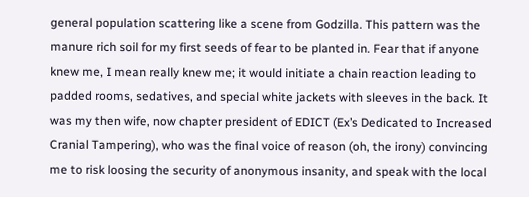general population scattering like a scene from Godzilla. This pattern was the manure rich soil for my first seeds of fear to be planted in. Fear that if anyone knew me, I mean really knew me; it would initiate a chain reaction leading to padded rooms, sedatives, and special white jackets with sleeves in the back. It was my then wife, now chapter president of EDICT (Ex’s Dedicated to Increased Cranial Tampering), who was the final voice of reason (oh, the irony) convincing me to risk loosing the security of anonymous insanity, and speak with the local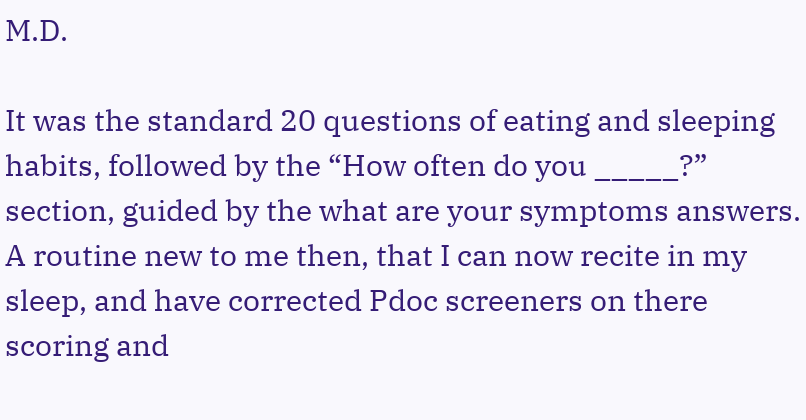M.D.

It was the standard 20 questions of eating and sleeping habits, followed by the “How often do you _____?” section, guided by the what are your symptoms answers. A routine new to me then, that I can now recite in my sleep, and have corrected Pdoc screeners on there scoring and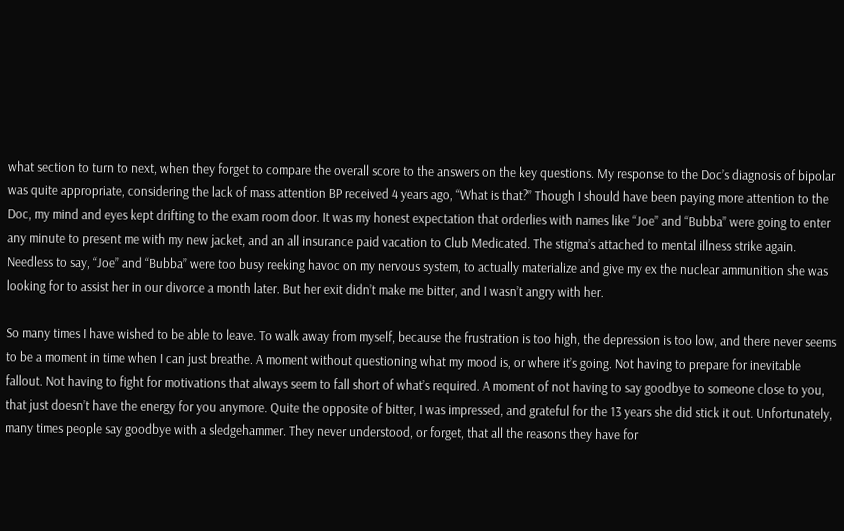what section to turn to next, when they forget to compare the overall score to the answers on the key questions. My response to the Doc’s diagnosis of bipolar was quite appropriate, considering the lack of mass attention BP received 4 years ago, “What is that?” Though I should have been paying more attention to the Doc, my mind and eyes kept drifting to the exam room door. It was my honest expectation that orderlies with names like “Joe” and “Bubba” were going to enter any minute to present me with my new jacket, and an all insurance paid vacation to Club Medicated. The stigma’s attached to mental illness strike again. Needless to say, “Joe” and “Bubba” were too busy reeking havoc on my nervous system, to actually materialize and give my ex the nuclear ammunition she was looking for to assist her in our divorce a month later. But her exit didn’t make me bitter, and I wasn’t angry with her.

So many times I have wished to be able to leave. To walk away from myself, because the frustration is too high, the depression is too low, and there never seems to be a moment in time when I can just breathe. A moment without questioning what my mood is, or where it’s going. Not having to prepare for inevitable fallout. Not having to fight for motivations that always seem to fall short of what’s required. A moment of not having to say goodbye to someone close to you, that just doesn’t have the energy for you anymore. Quite the opposite of bitter, I was impressed, and grateful for the 13 years she did stick it out. Unfortunately, many times people say goodbye with a sledgehammer. They never understood, or forget, that all the reasons they have for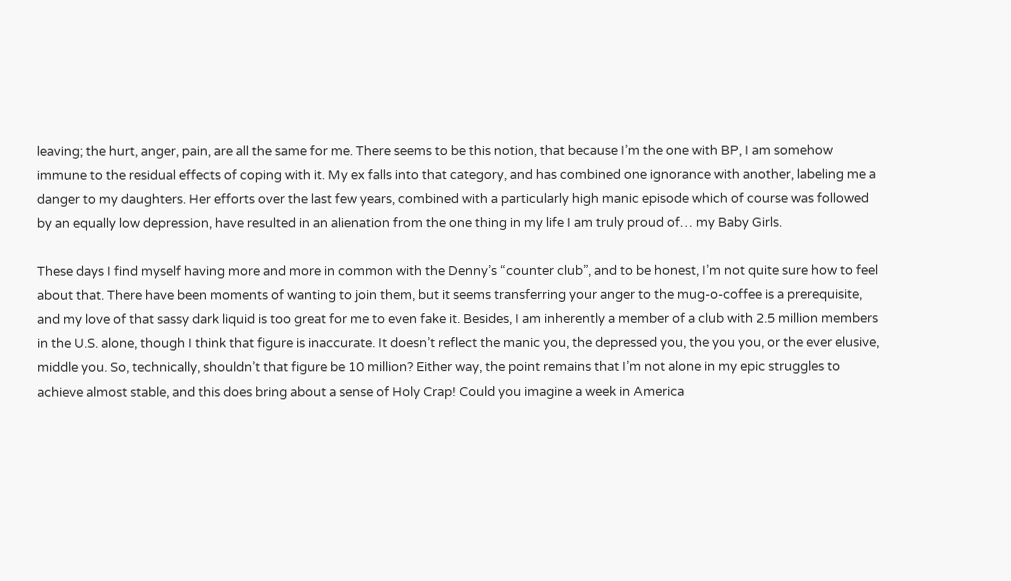leaving; the hurt, anger, pain, are all the same for me. There seems to be this notion, that because I’m the one with BP, I am somehow immune to the residual effects of coping with it. My ex falls into that category, and has combined one ignorance with another, labeling me a danger to my daughters. Her efforts over the last few years, combined with a particularly high manic episode which of course was followed by an equally low depression, have resulted in an alienation from the one thing in my life I am truly proud of… my Baby Girls.

These days I find myself having more and more in common with the Denny’s “counter club”, and to be honest, I’m not quite sure how to feel about that. There have been moments of wanting to join them, but it seems transferring your anger to the mug-o-coffee is a prerequisite, and my love of that sassy dark liquid is too great for me to even fake it. Besides, I am inherently a member of a club with 2.5 million members in the U.S. alone, though I think that figure is inaccurate. It doesn’t reflect the manic you, the depressed you, the you you, or the ever elusive, middle you. So, technically, shouldn’t that figure be 10 million? Either way, the point remains that I’m not alone in my epic struggles to achieve almost stable, and this does bring about a sense of Holy Crap! Could you imagine a week in America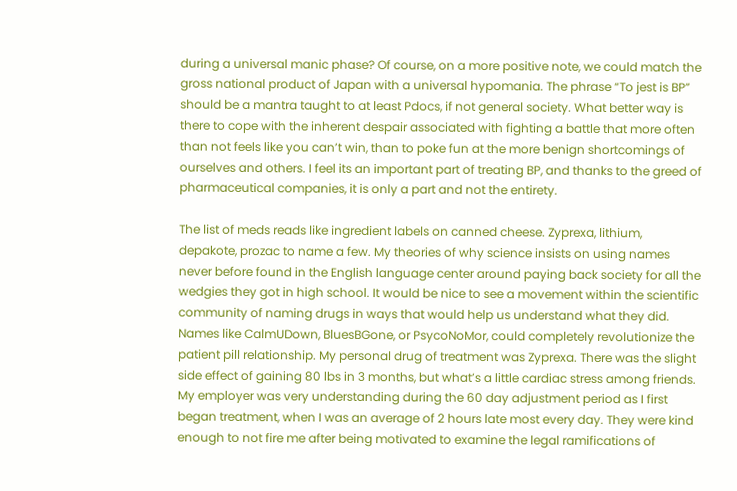during a universal manic phase? Of course, on a more positive note, we could match the gross national product of Japan with a universal hypomania. The phrase “To jest is BP” should be a mantra taught to at least Pdocs, if not general society. What better way is there to cope with the inherent despair associated with fighting a battle that more often than not feels like you can’t win, than to poke fun at the more benign shortcomings of ourselves and others. I feel its an important part of treating BP, and thanks to the greed of pharmaceutical companies, it is only a part and not the entirety.

The list of meds reads like ingredient labels on canned cheese. Zyprexa, lithium, depakote, prozac to name a few. My theories of why science insists on using names never before found in the English language center around paying back society for all the wedgies they got in high school. It would be nice to see a movement within the scientific community of naming drugs in ways that would help us understand what they did. Names like CalmUDown, BluesBGone, or PsycoNoMor, could completely revolutionize the patient pill relationship. My personal drug of treatment was Zyprexa. There was the slight side effect of gaining 80 lbs in 3 months, but what’s a little cardiac stress among friends. My employer was very understanding during the 60 day adjustment period as I first began treatment, when I was an average of 2 hours late most every day. They were kind enough to not fire me after being motivated to examine the legal ramifications of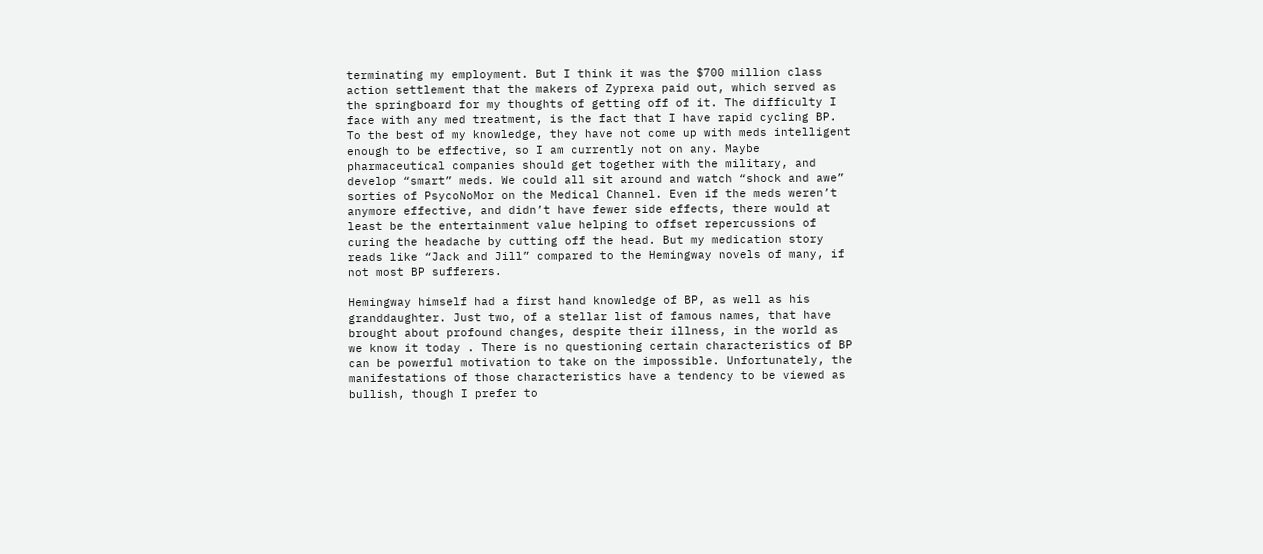terminating my employment. But I think it was the $700 million class action settlement that the makers of Zyprexa paid out, which served as the springboard for my thoughts of getting off of it. The difficulty I face with any med treatment, is the fact that I have rapid cycling BP. To the best of my knowledge, they have not come up with meds intelligent enough to be effective, so I am currently not on any. Maybe pharmaceutical companies should get together with the military, and develop “smart” meds. We could all sit around and watch “shock and awe” sorties of PsycoNoMor on the Medical Channel. Even if the meds weren’t anymore effective, and didn’t have fewer side effects, there would at least be the entertainment value helping to offset repercussions of curing the headache by cutting off the head. But my medication story reads like “Jack and Jill” compared to the Hemingway novels of many, if not most BP sufferers.

Hemingway himself had a first hand knowledge of BP, as well as his granddaughter. Just two, of a stellar list of famous names, that have brought about profound changes, despite their illness, in the world as we know it today . There is no questioning certain characteristics of BP can be powerful motivation to take on the impossible. Unfortunately, the manifestations of those characteristics have a tendency to be viewed as bullish, though I prefer to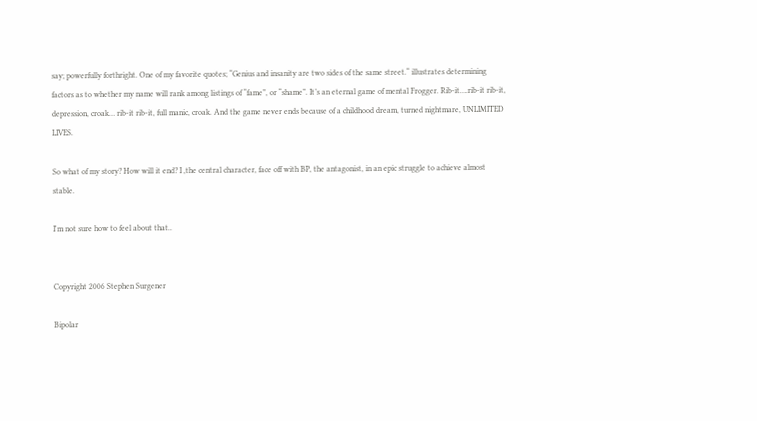say; powerfully forthright. One of my favorite quotes; “Genius and insanity are two sides of the same street.“ illustrates determining factors as to whether my name will rank among listings of “fame”, or “shame”. It’s an eternal game of mental Frogger. Rib-it….rib-it rib-it, depression, croak… rib-it rib-it, full manic, croak. And the game never ends because of a childhood dream, turned nightmare, UNLIMITED LIVES.

So what of my story? How will it end? I ,the central character, face off with BP, the antagonist, in an epic struggle to achieve almost stable.

I'm not sure how to feel about that..


Copyright 2006 Stephen Surgener

Bipolar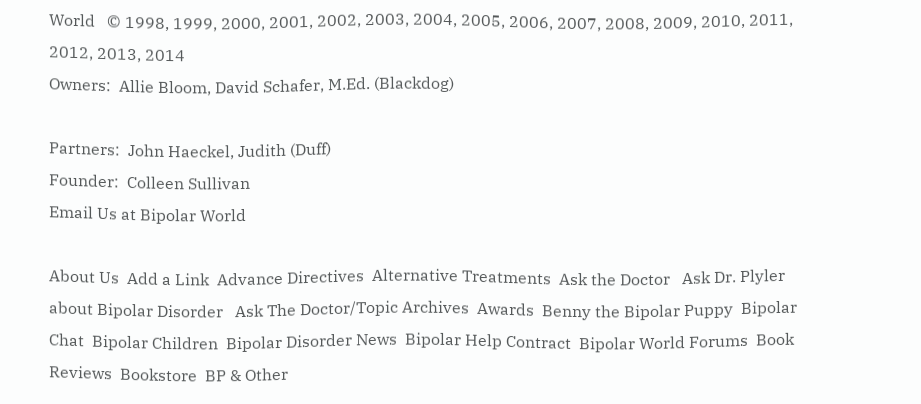World   © 1998, 1999, 2000, 2001, 2002, 2003, 2004, 2005, 2006, 2007, 2008, 2009, 2010, 2011, 2012, 2013, 2014
Owners:  Allie Bloom, David Schafer, M.Ed. (Blackdog)

Partners:  John Haeckel, Judith (Duff)
Founder:  Colleen Sullivan
Email Us at Bipolar World

About Us  Add a Link  Advance Directives  Alternative Treatments  Ask the Doctor   Ask Dr. Plyler about Bipolar Disorder   Ask The Doctor/Topic Archives  Awards  Benny the Bipolar Puppy  Bipolar Chat  Bipolar Children  Bipolar Disorder News  Bipolar Help Contract  Bipolar World Forums  Book Reviews  Bookstore  BP & Other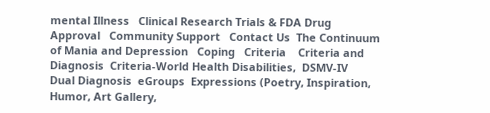mental Illness   Clinical Research Trials & FDA Drug Approval   Community Support   Contact Us  The Continuum of Mania and Depression   Coping   Criteria    Criteria and Diagnosis  Criteria-World Health Disabilities,  DSMV-IV   Dual Diagnosis  eGroups  Expressions (Poetry, Inspiration, Humor, Art Gallery,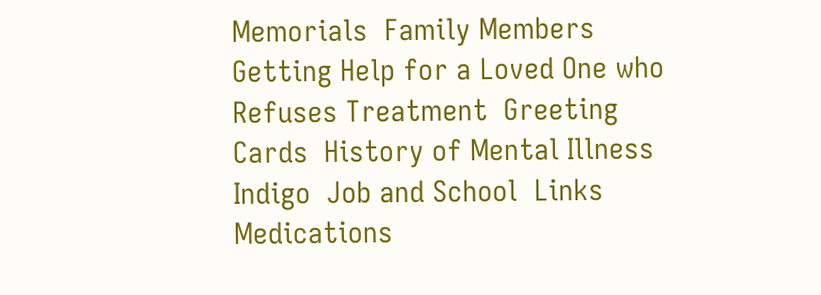Memorials  Family Members   Getting Help for a Loved One who Refuses Treatment  Greeting Cards  History of Mental Illness  Indigo  Job and School  Links    Medications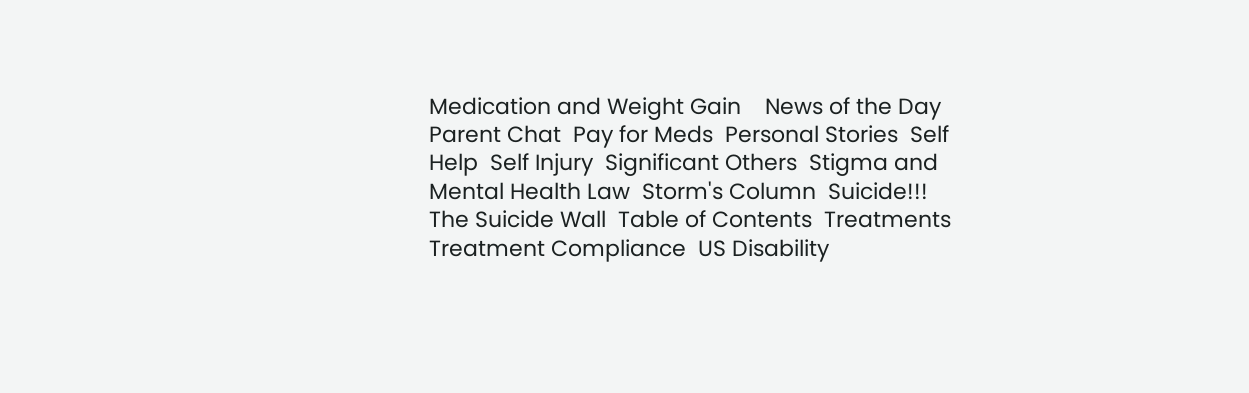Medication and Weight Gain    News of the Day  Parent Chat  Pay for Meds  Personal Stories  Self Help  Self Injury  Significant Others  Stigma and Mental Health Law  Storm's Column  Suicide!!!  The Suicide Wall  Table of Contents  Treatments  Treatment Compliance  US Disability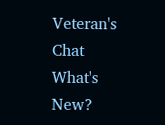Veteran's Chat  What's New?